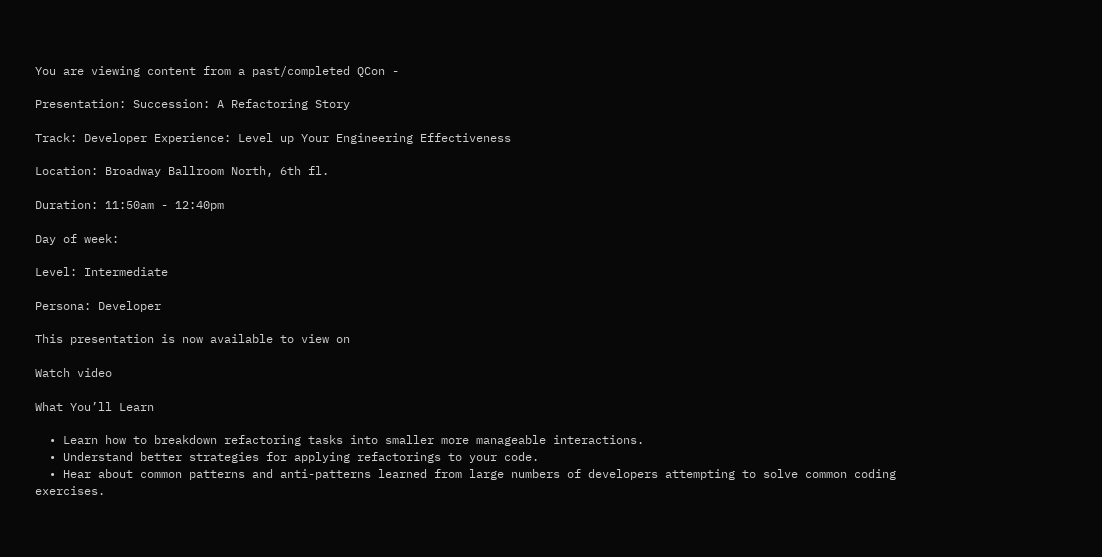You are viewing content from a past/completed QCon -

Presentation: Succession: A Refactoring Story

Track: Developer Experience: Level up Your Engineering Effectiveness

Location: Broadway Ballroom North, 6th fl.

Duration: 11:50am - 12:40pm

Day of week:

Level: Intermediate

Persona: Developer

This presentation is now available to view on

Watch video

What You’ll Learn

  • Learn how to breakdown refactoring tasks into smaller more manageable interactions.
  • Understand better strategies for applying refactorings to your code.
  • Hear about common patterns and anti-patterns learned from large numbers of developers attempting to solve common coding exercises.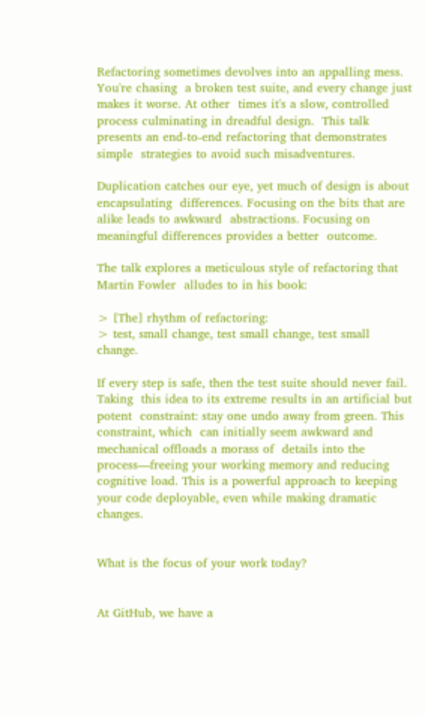Refactoring sometimes devolves into an appalling mess. You're chasing  a broken test suite, and every change just makes it worse. At other  times it's a slow, controlled process culminating in dreadful design.  This talk presents an end-to-end refactoring that demonstrates simple  strategies to avoid such misadventures.

Duplication catches our eye, yet much of design is about encapsulating  differences. Focusing on the bits that are alike leads to awkward  abstractions. Focusing on meaningful differences provides a better  outcome.

The talk explores a meticulous style of refactoring that Martin Fowler  alludes to in his book:

> [The] rhythm of refactoring:
> test, small change, test small change, test small change.

If every step is safe, then the test suite should never fail. Taking  this idea to its extreme results in an artificial but potent  constraint: stay one undo away from green. This constraint, which  can initially seem awkward and mechanical offloads a morass of  details into the process—freeing your working memory and reducing  cognitive load. This is a powerful approach to keeping your code deployable, even while making dramatic changes.


What is the focus of your work today?


At GitHub, we have a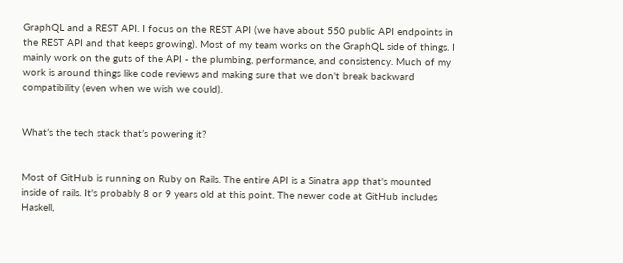GraphQL and a REST API. I focus on the REST API (we have about 550 public API endpoints in the REST API and that keeps growing). Most of my team works on the GraphQL side of things. I mainly work on the guts of the API - the plumbing, performance, and consistency. Much of my work is around things like code reviews and making sure that we don't break backward compatibility (even when we wish we could).


What’s the tech stack that’s powering it?


Most of GitHub is running on Ruby on Rails. The entire API is a Sinatra app that's mounted inside of rails. It's probably 8 or 9 years old at this point. The newer code at GitHub includes Haskell,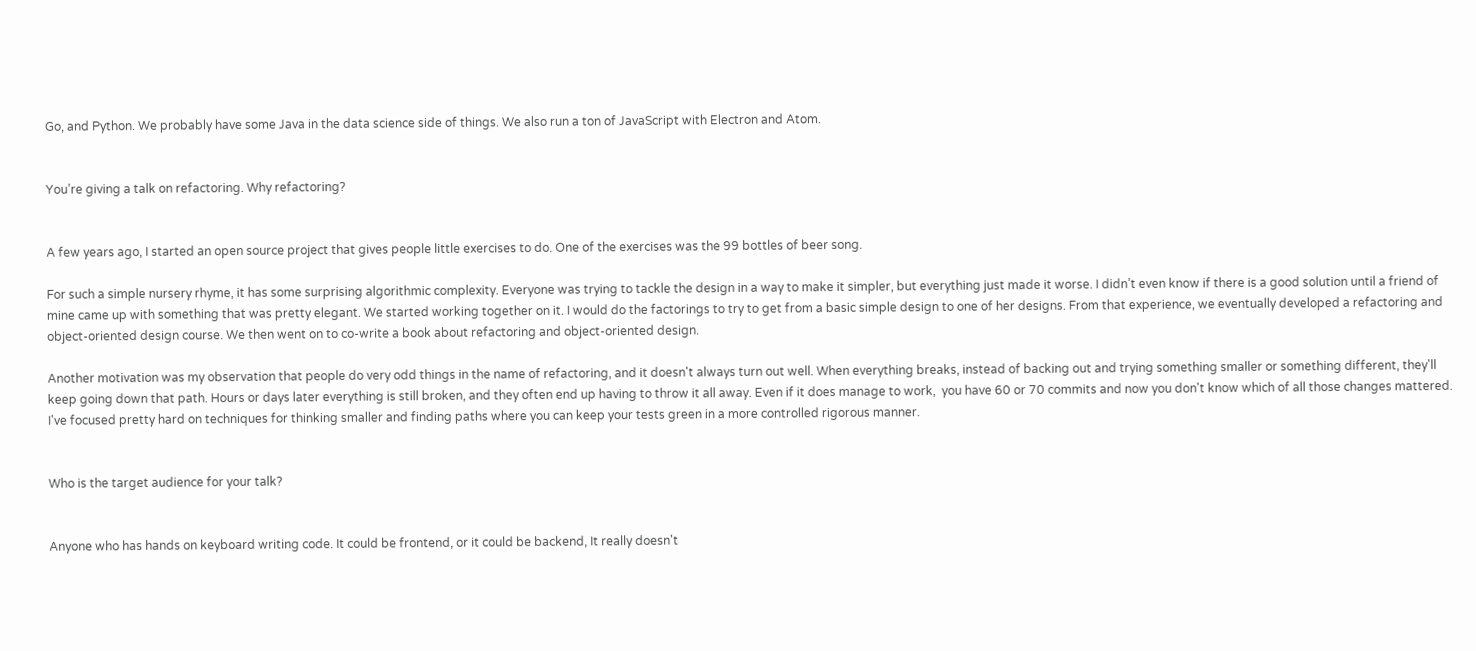Go, and Python. We probably have some Java in the data science side of things. We also run a ton of JavaScript with Electron and Atom.


You’re giving a talk on refactoring. Why refactoring?


A few years ago, I started an open source project that gives people little exercises to do. One of the exercises was the 99 bottles of beer song.

For such a simple nursery rhyme, it has some surprising algorithmic complexity. Everyone was trying to tackle the design in a way to make it simpler, but everything just made it worse. I didn’t even know if there is a good solution until a friend of mine came up with something that was pretty elegant. We started working together on it. I would do the factorings to try to get from a basic simple design to one of her designs. From that experience, we eventually developed a refactoring and object-oriented design course. We then went on to co-write a book about refactoring and object-oriented design.

Another motivation was my observation that people do very odd things in the name of refactoring, and it doesn't always turn out well. When everything breaks, instead of backing out and trying something smaller or something different, they'll keep going down that path. Hours or days later everything is still broken, and they often end up having to throw it all away. Even if it does manage to work,  you have 60 or 70 commits and now you don't know which of all those changes mattered. I've focused pretty hard on techniques for thinking smaller and finding paths where you can keep your tests green in a more controlled rigorous manner.


Who is the target audience for your talk?


Anyone who has hands on keyboard writing code. It could be frontend, or it could be backend, It really doesn't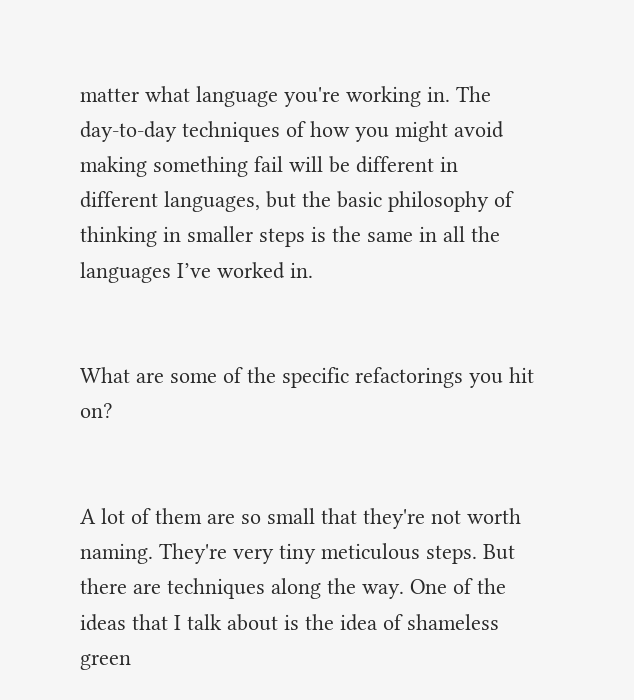matter what language you're working in. The day-to-day techniques of how you might avoid making something fail will be different in different languages, but the basic philosophy of thinking in smaller steps is the same in all the languages I’ve worked in.


What are some of the specific refactorings you hit on?


A lot of them are so small that they're not worth naming. They're very tiny meticulous steps. But there are techniques along the way. One of the ideas that I talk about is the idea of shameless green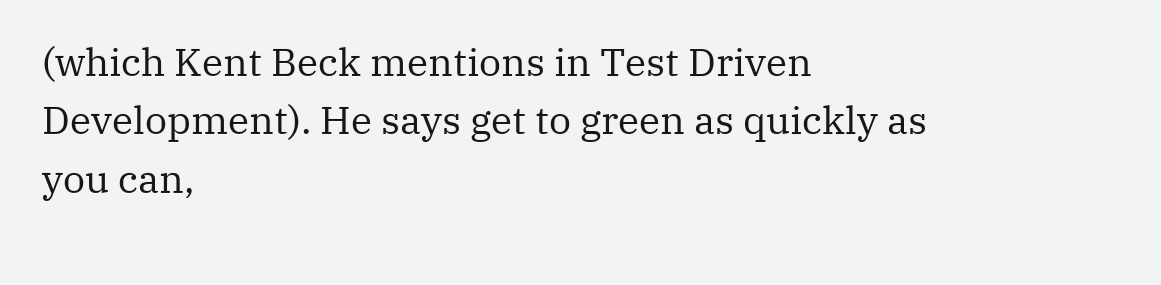(which Kent Beck mentions in Test Driven Development). He says get to green as quickly as you can,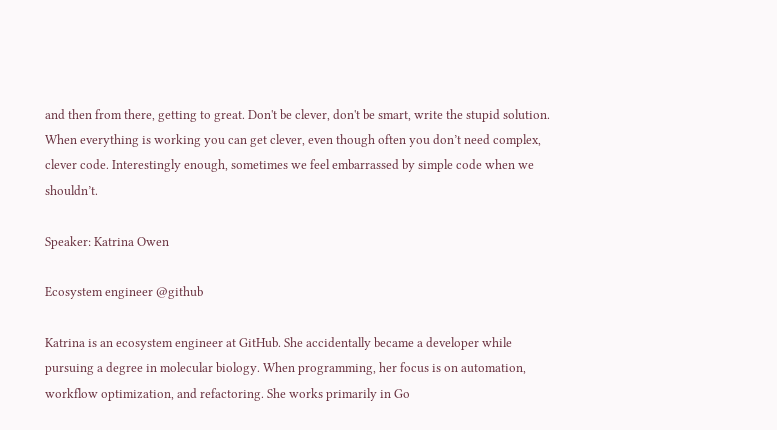and then from there, getting to great. Don't be clever, don't be smart, write the stupid solution. When everything is working you can get clever, even though often you don’t need complex, clever code. Interestingly enough, sometimes we feel embarrassed by simple code when we shouldn’t.

Speaker: Katrina Owen

Ecosystem engineer @github

Katrina is an ecosystem engineer at GitHub. She accidentally became a developer while pursuing a degree in molecular biology. When programming, her focus is on automation, workflow optimization, and refactoring. She works primarily in Go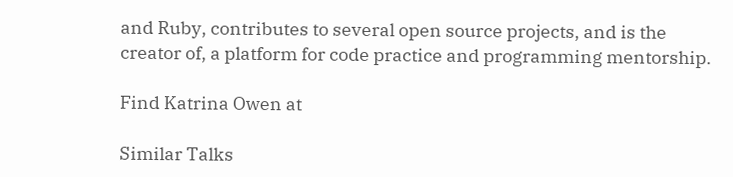and Ruby, contributes to several open source projects, and is the creator of, a platform for code practice and programming mentorship.

Find Katrina Owen at

Similar Talks